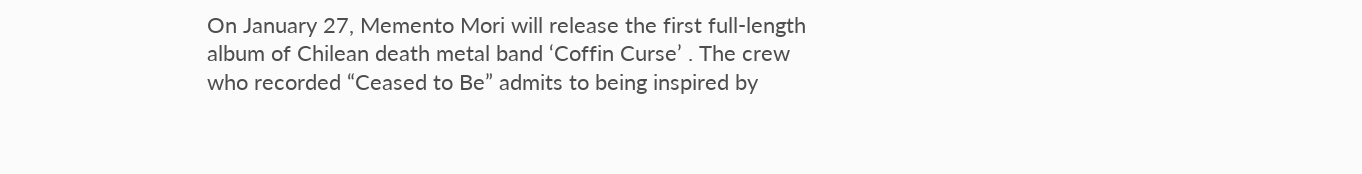On January 27, Memento Mori will release the first full-length album of Chilean death metal band ‘Coffin Curse’ . The crew who recorded “Ceased to Be” admits to being inspired by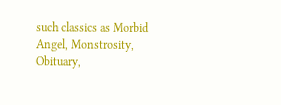such classics as Morbid Angel, Monstrosity, Obituary,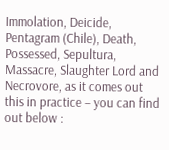Immolation, Deicide, Pentagram (Chile), Death, Possessed, Sepultura, Massacre, Slaughter Lord and Necrovore, as it comes out this in practice – you can find out below :